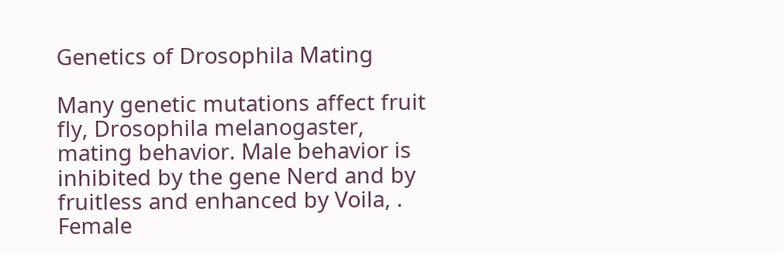Genetics of Drosophila Mating

Many genetic mutations affect fruit fly, Drosophila melanogaster, mating behavior. Male behavior is inhibited by the gene Nerd and by fruitless and enhanced by Voila, . Female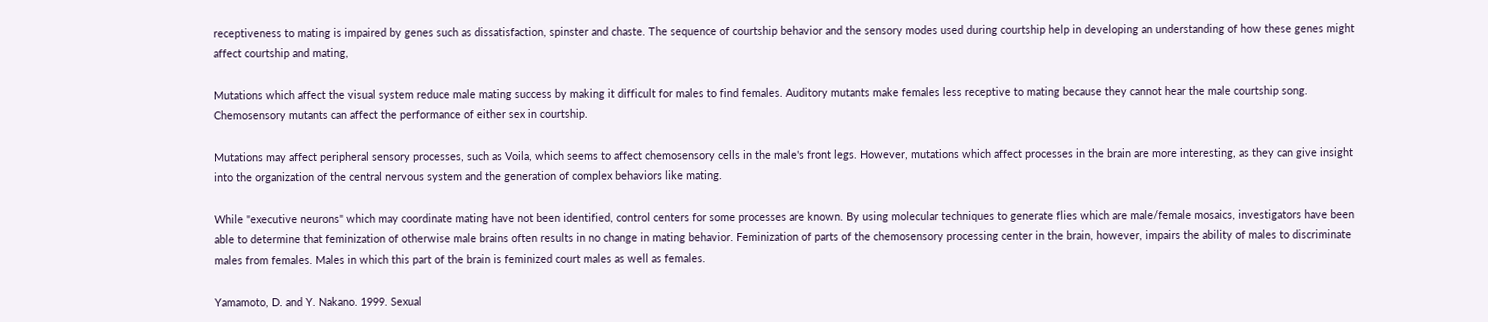receptiveness to mating is impaired by genes such as dissatisfaction, spinster and chaste. The sequence of courtship behavior and the sensory modes used during courtship help in developing an understanding of how these genes might affect courtship and mating,

Mutations which affect the visual system reduce male mating success by making it difficult for males to find females. Auditory mutants make females less receptive to mating because they cannot hear the male courtship song. Chemosensory mutants can affect the performance of either sex in courtship.

Mutations may affect peripheral sensory processes, such as Voila, which seems to affect chemosensory cells in the male's front legs. However, mutations which affect processes in the brain are more interesting, as they can give insight into the organization of the central nervous system and the generation of complex behaviors like mating.

While "executive neurons" which may coordinate mating have not been identified, control centers for some processes are known. By using molecular techniques to generate flies which are male/female mosaics, investigators have been able to determine that feminization of otherwise male brains often results in no change in mating behavior. Feminization of parts of the chemosensory processing center in the brain, however, impairs the ability of males to discriminate males from females. Males in which this part of the brain is feminized court males as well as females.

Yamamoto, D. and Y. Nakano. 1999. Sexual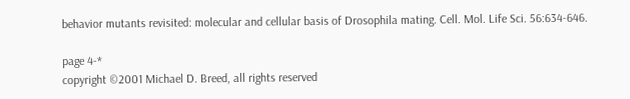behavior mutants revisited: molecular and cellular basis of Drosophila mating. Cell. Mol. Life Sci. 56:634-646.

page 4-*
copyright ©2001 Michael D. Breed, all rights reserved